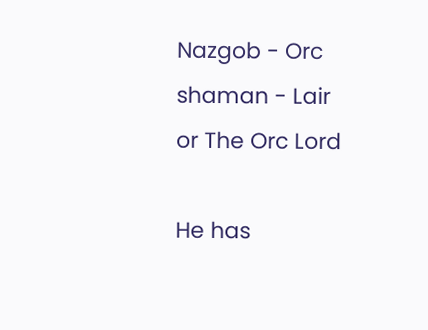Nazgob - Orc shaman - Lair or The Orc Lord

He has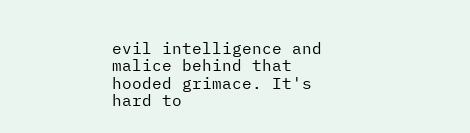evil intelligence and malice behind that hooded grimace. It's hard to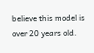believe this model is over 20 years old.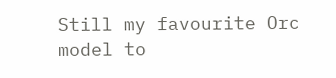Still my favourite Orc model to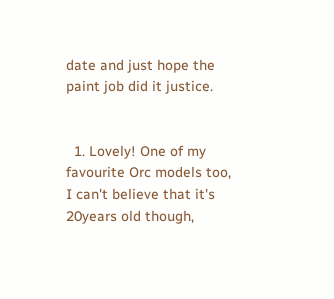date and just hope the paint job did it justice.


  1. Lovely! One of my favourite Orc models too, I can't believe that it's 20years old though,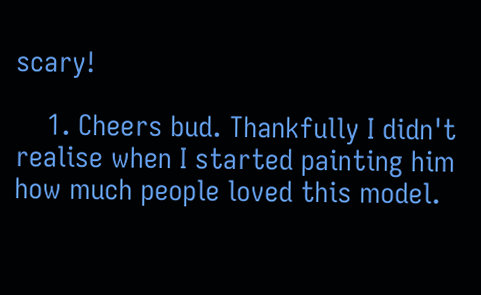scary!

    1. Cheers bud. Thankfully I didn't realise when I started painting him how much people loved this model.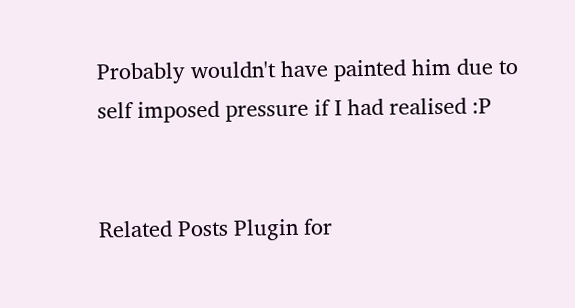Probably wouldn't have painted him due to self imposed pressure if I had realised :P


Related Posts Plugin for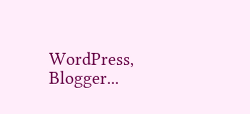WordPress, Blogger...